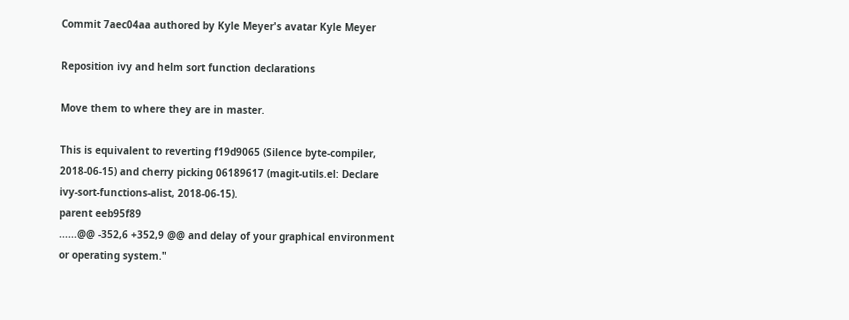Commit 7aec04aa authored by Kyle Meyer's avatar Kyle Meyer

Reposition ivy and helm sort function declarations

Move them to where they are in master.

This is equivalent to reverting f19d9065 (Silence byte-compiler,
2018-06-15) and cherry picking 06189617 (magit-utils.el: Declare
ivy-sort-functions-alist, 2018-06-15).
parent eeb95f89
......@@ -352,6 +352,9 @@ and delay of your graphical environment or operating system."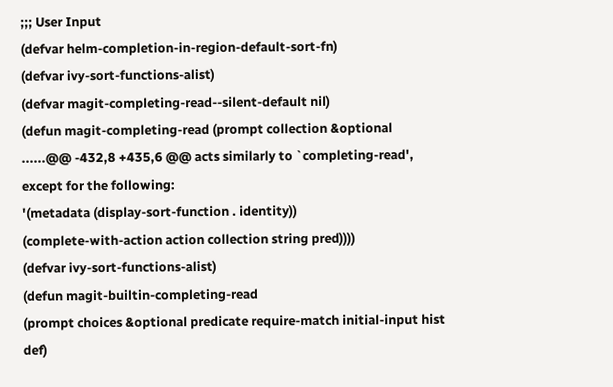;;; User Input
(defvar helm-completion-in-region-default-sort-fn)
(defvar ivy-sort-functions-alist)
(defvar magit-completing-read--silent-default nil)
(defun magit-completing-read (prompt collection &optional
......@@ -432,8 +435,6 @@ acts similarly to `completing-read', except for the following:
'(metadata (display-sort-function . identity))
(complete-with-action action collection string pred))))
(defvar ivy-sort-functions-alist)
(defun magit-builtin-completing-read
(prompt choices &optional predicate require-match initial-input hist def)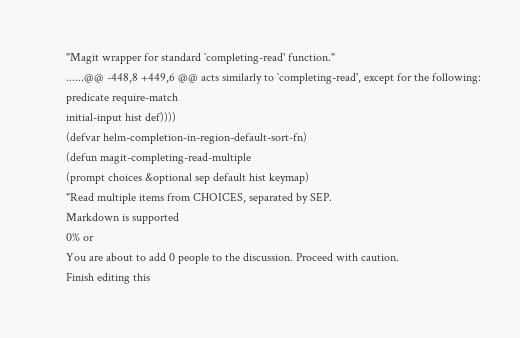"Magit wrapper for standard `completing-read' function."
......@@ -448,8 +449,6 @@ acts similarly to `completing-read', except for the following:
predicate require-match
initial-input hist def))))
(defvar helm-completion-in-region-default-sort-fn)
(defun magit-completing-read-multiple
(prompt choices &optional sep default hist keymap)
"Read multiple items from CHOICES, separated by SEP.
Markdown is supported
0% or
You are about to add 0 people to the discussion. Proceed with caution.
Finish editing this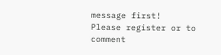message first!
Please register or to comment